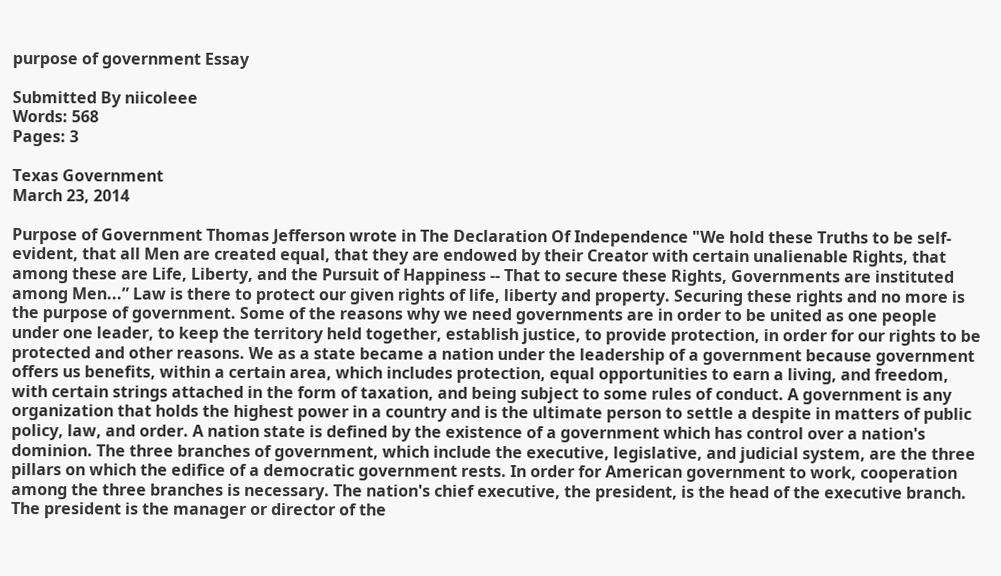purpose of government Essay

Submitted By niicoleee
Words: 568
Pages: 3

Texas Government
March 23, 2014

Purpose of Government Thomas Jefferson wrote in The Declaration Of Independence "We hold these Truths to be self-evident, that all Men are created equal, that they are endowed by their Creator with certain unalienable Rights, that among these are Life, Liberty, and the Pursuit of Happiness -- That to secure these Rights, Governments are instituted among Men...” Law is there to protect our given rights of life, liberty and property. Securing these rights and no more is the purpose of government. Some of the reasons why we need governments are in order to be united as one people under one leader, to keep the territory held together, establish justice, to provide protection, in order for our rights to be protected and other reasons. We as a state became a nation under the leadership of a government because government offers us benefits, within a certain area, which includes protection, equal opportunities to earn a living, and freedom, with certain strings attached in the form of taxation, and being subject to some rules of conduct. A government is any organization that holds the highest power in a country and is the ultimate person to settle a despite in matters of public policy, law, and order. A nation state is defined by the existence of a government which has control over a nation's dominion. The three branches of government, which include the executive, legislative, and judicial system, are the three pillars on which the edifice of a democratic government rests. In order for American government to work, cooperation among the three branches is necessary. The nation's chief executive, the president, is the head of the executive branch. The president is the manager or director of the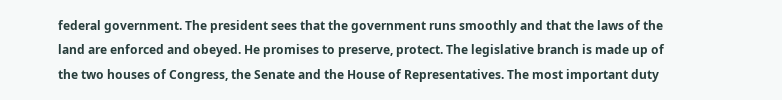federal government. The president sees that the government runs smoothly and that the laws of the land are enforced and obeyed. He promises to preserve, protect. The legislative branch is made up of the two houses of Congress, the Senate and the House of Representatives. The most important duty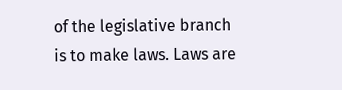of the legislative branch is to make laws. Laws are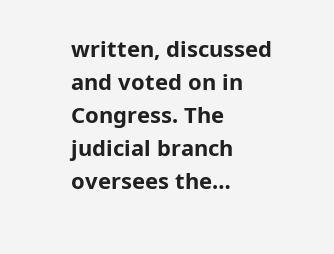written, discussed and voted on in Congress. The judicial branch oversees the…